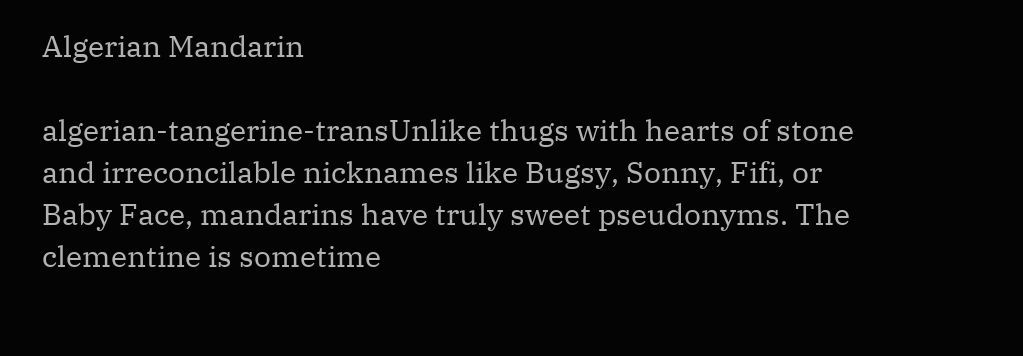Algerian Mandarin

algerian-tangerine-transUnlike thugs with hearts of stone and irreconcilable nicknames like Bugsy, Sonny, Fifi, or Baby Face, mandarins have truly sweet pseudonyms. The clementine is sometime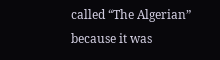called “The Algerian” because it was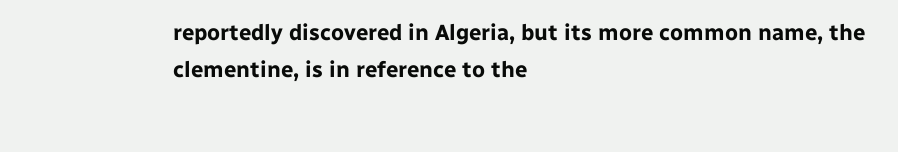reportedly discovered in Algeria, but its more common name, the clementine, is in reference to the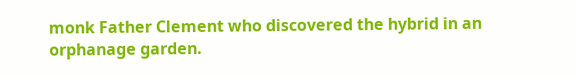monk Father Clement who discovered the hybrid in an orphanage garden.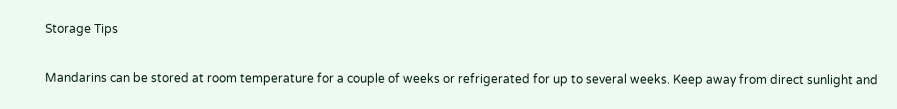Storage Tips

Mandarins can be stored at room temperature for a couple of weeks or refrigerated for up to several weeks. Keep away from direct sunlight and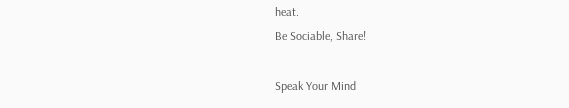heat.
Be Sociable, Share!

Speak Your Mind